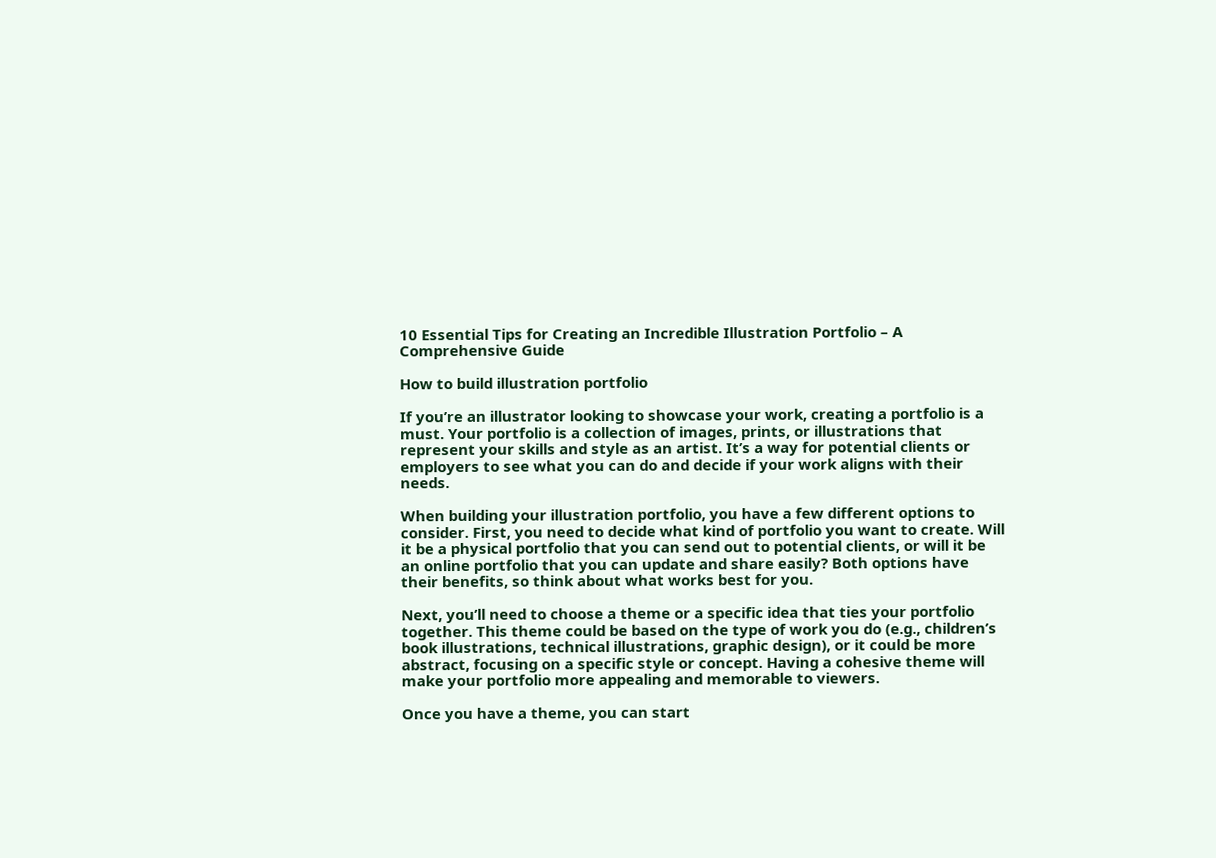10 Essential Tips for Creating an Incredible Illustration Portfolio – A Comprehensive Guide

How to build illustration portfolio

If you’re an illustrator looking to showcase your work, creating a portfolio is a must. Your portfolio is a collection of images, prints, or illustrations that represent your skills and style as an artist. It’s a way for potential clients or employers to see what you can do and decide if your work aligns with their needs.

When building your illustration portfolio, you have a few different options to consider. First, you need to decide what kind of portfolio you want to create. Will it be a physical portfolio that you can send out to potential clients, or will it be an online portfolio that you can update and share easily? Both options have their benefits, so think about what works best for you.

Next, you’ll need to choose a theme or a specific idea that ties your portfolio together. This theme could be based on the type of work you do (e.g., children’s book illustrations, technical illustrations, graphic design), or it could be more abstract, focusing on a specific style or concept. Having a cohesive theme will make your portfolio more appealing and memorable to viewers.

Once you have a theme, you can start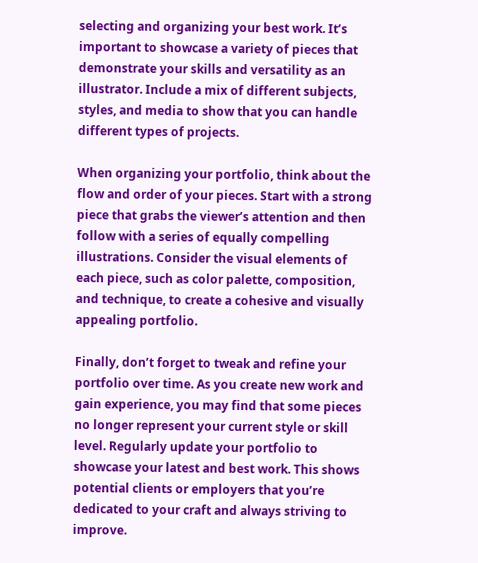selecting and organizing your best work. It’s important to showcase a variety of pieces that demonstrate your skills and versatility as an illustrator. Include a mix of different subjects, styles, and media to show that you can handle different types of projects.

When organizing your portfolio, think about the flow and order of your pieces. Start with a strong piece that grabs the viewer’s attention and then follow with a series of equally compelling illustrations. Consider the visual elements of each piece, such as color palette, composition, and technique, to create a cohesive and visually appealing portfolio.

Finally, don’t forget to tweak and refine your portfolio over time. As you create new work and gain experience, you may find that some pieces no longer represent your current style or skill level. Regularly update your portfolio to showcase your latest and best work. This shows potential clients or employers that you’re dedicated to your craft and always striving to improve.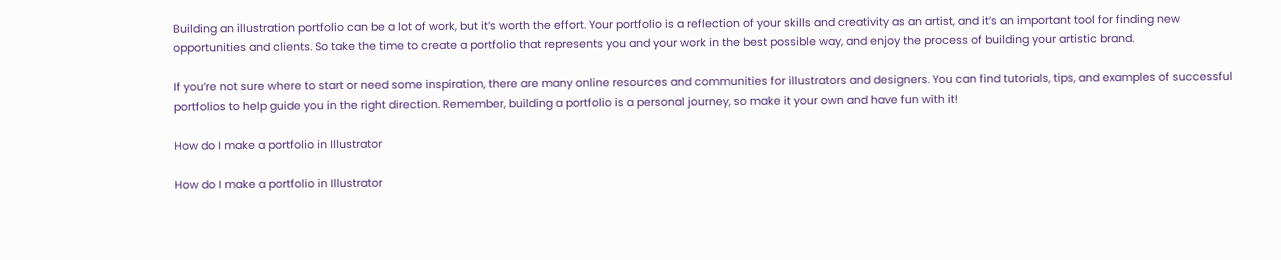Building an illustration portfolio can be a lot of work, but it’s worth the effort. Your portfolio is a reflection of your skills and creativity as an artist, and it’s an important tool for finding new opportunities and clients. So take the time to create a portfolio that represents you and your work in the best possible way, and enjoy the process of building your artistic brand.

If you’re not sure where to start or need some inspiration, there are many online resources and communities for illustrators and designers. You can find tutorials, tips, and examples of successful portfolios to help guide you in the right direction. Remember, building a portfolio is a personal journey, so make it your own and have fun with it!

How do I make a portfolio in Illustrator

How do I make a portfolio in Illustrator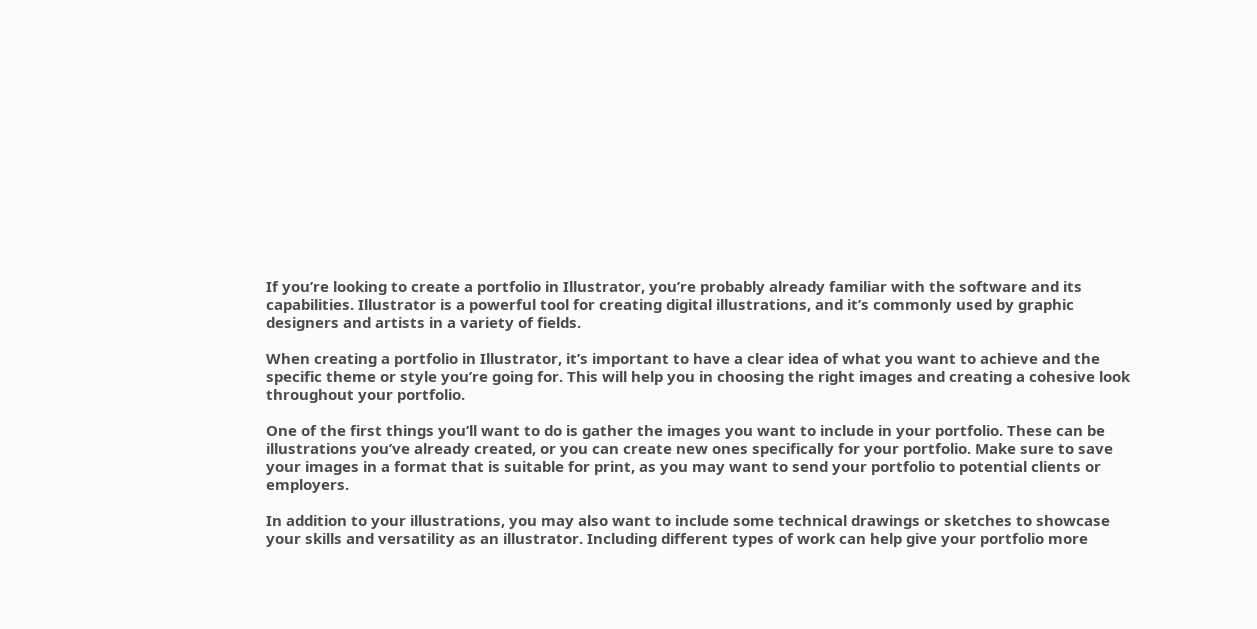If you’re looking to create a portfolio in Illustrator, you’re probably already familiar with the software and its capabilities. Illustrator is a powerful tool for creating digital illustrations, and it’s commonly used by graphic designers and artists in a variety of fields.

When creating a portfolio in Illustrator, it’s important to have a clear idea of what you want to achieve and the specific theme or style you’re going for. This will help you in choosing the right images and creating a cohesive look throughout your portfolio.

One of the first things you’ll want to do is gather the images you want to include in your portfolio. These can be illustrations you’ve already created, or you can create new ones specifically for your portfolio. Make sure to save your images in a format that is suitable for print, as you may want to send your portfolio to potential clients or employers.

In addition to your illustrations, you may also want to include some technical drawings or sketches to showcase your skills and versatility as an illustrator. Including different types of work can help give your portfolio more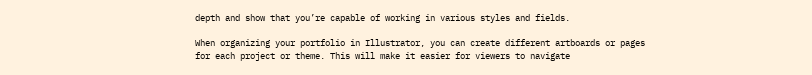depth and show that you’re capable of working in various styles and fields.

When organizing your portfolio in Illustrator, you can create different artboards or pages for each project or theme. This will make it easier for viewers to navigate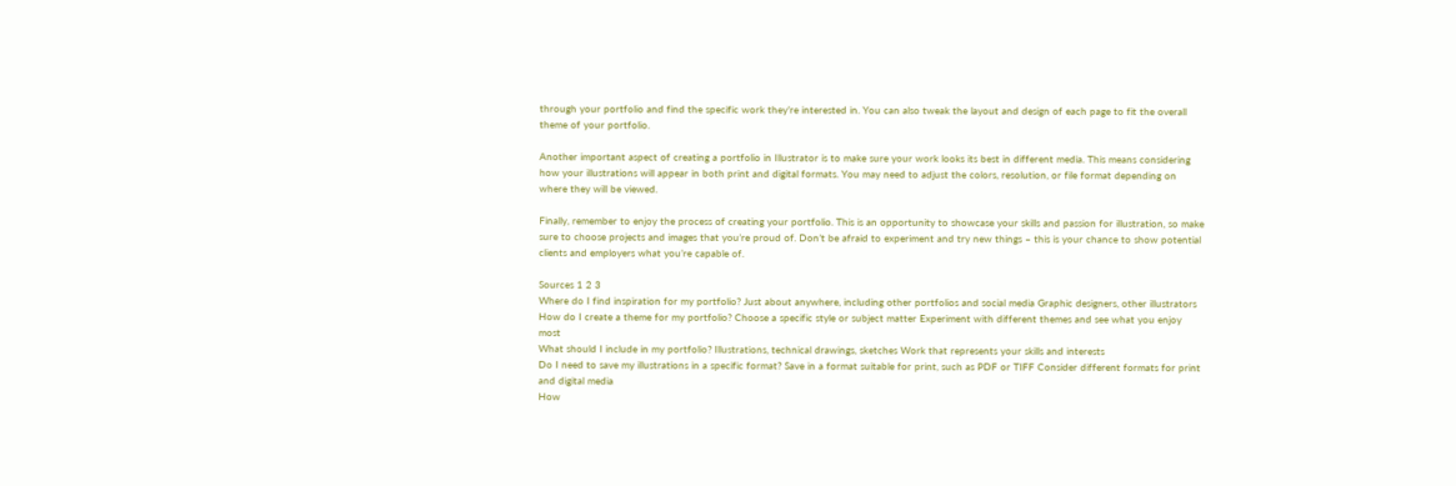through your portfolio and find the specific work they’re interested in. You can also tweak the layout and design of each page to fit the overall theme of your portfolio.

Another important aspect of creating a portfolio in Illustrator is to make sure your work looks its best in different media. This means considering how your illustrations will appear in both print and digital formats. You may need to adjust the colors, resolution, or file format depending on where they will be viewed.

Finally, remember to enjoy the process of creating your portfolio. This is an opportunity to showcase your skills and passion for illustration, so make sure to choose projects and images that you’re proud of. Don’t be afraid to experiment and try new things – this is your chance to show potential clients and employers what you’re capable of.

Sources 1 2 3
Where do I find inspiration for my portfolio? Just about anywhere, including other portfolios and social media Graphic designers, other illustrators
How do I create a theme for my portfolio? Choose a specific style or subject matter Experiment with different themes and see what you enjoy most
What should I include in my portfolio? Illustrations, technical drawings, sketches Work that represents your skills and interests
Do I need to save my illustrations in a specific format? Save in a format suitable for print, such as PDF or TIFF Consider different formats for print and digital media
How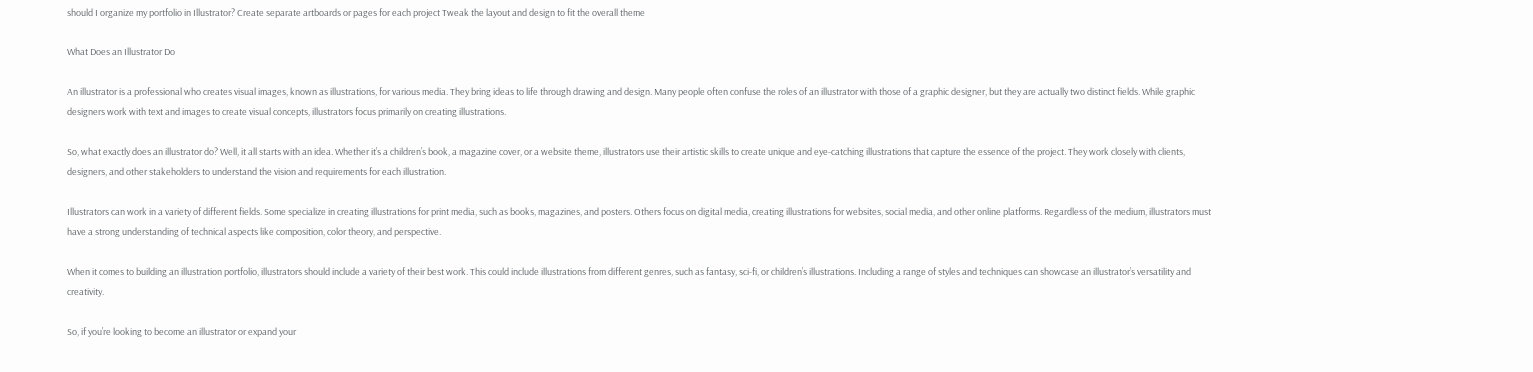should I organize my portfolio in Illustrator? Create separate artboards or pages for each project Tweak the layout and design to fit the overall theme

What Does an Illustrator Do

An illustrator is a professional who creates visual images, known as illustrations, for various media. They bring ideas to life through drawing and design. Many people often confuse the roles of an illustrator with those of a graphic designer, but they are actually two distinct fields. While graphic designers work with text and images to create visual concepts, illustrators focus primarily on creating illustrations.

So, what exactly does an illustrator do? Well, it all starts with an idea. Whether it’s a children’s book, a magazine cover, or a website theme, illustrators use their artistic skills to create unique and eye-catching illustrations that capture the essence of the project. They work closely with clients, designers, and other stakeholders to understand the vision and requirements for each illustration.

Illustrators can work in a variety of different fields. Some specialize in creating illustrations for print media, such as books, magazines, and posters. Others focus on digital media, creating illustrations for websites, social media, and other online platforms. Regardless of the medium, illustrators must have a strong understanding of technical aspects like composition, color theory, and perspective.

When it comes to building an illustration portfolio, illustrators should include a variety of their best work. This could include illustrations from different genres, such as fantasy, sci-fi, or children’s illustrations. Including a range of styles and techniques can showcase an illustrator’s versatility and creativity.

So, if you’re looking to become an illustrator or expand your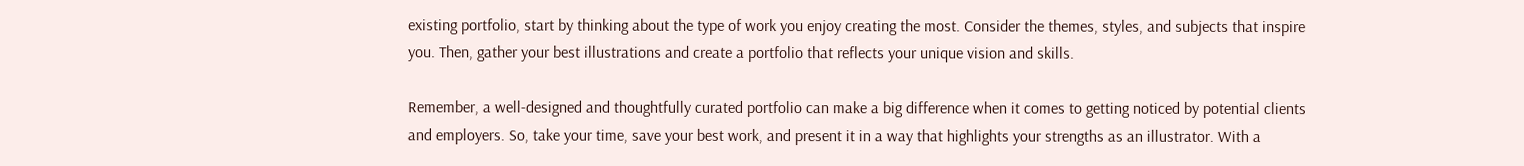existing portfolio, start by thinking about the type of work you enjoy creating the most. Consider the themes, styles, and subjects that inspire you. Then, gather your best illustrations and create a portfolio that reflects your unique vision and skills.

Remember, a well-designed and thoughtfully curated portfolio can make a big difference when it comes to getting noticed by potential clients and employers. So, take your time, save your best work, and present it in a way that highlights your strengths as an illustrator. With a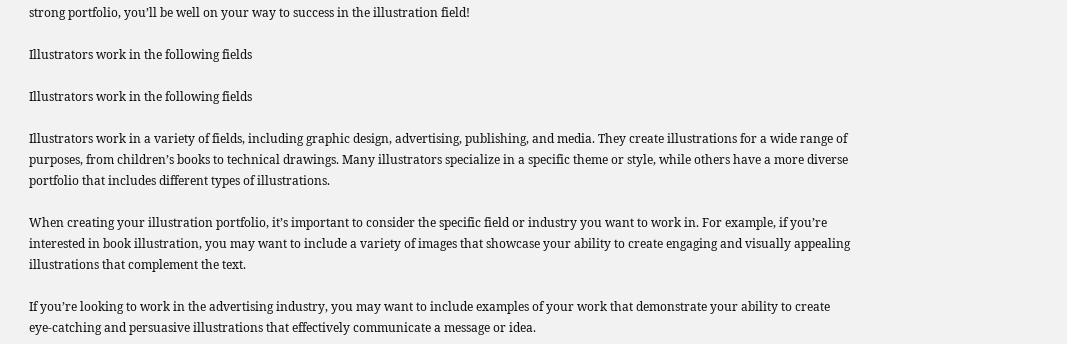strong portfolio, you’ll be well on your way to success in the illustration field!

Illustrators work in the following fields

Illustrators work in the following fields

Illustrators work in a variety of fields, including graphic design, advertising, publishing, and media. They create illustrations for a wide range of purposes, from children’s books to technical drawings. Many illustrators specialize in a specific theme or style, while others have a more diverse portfolio that includes different types of illustrations.

When creating your illustration portfolio, it’s important to consider the specific field or industry you want to work in. For example, if you’re interested in book illustration, you may want to include a variety of images that showcase your ability to create engaging and visually appealing illustrations that complement the text.

If you’re looking to work in the advertising industry, you may want to include examples of your work that demonstrate your ability to create eye-catching and persuasive illustrations that effectively communicate a message or idea.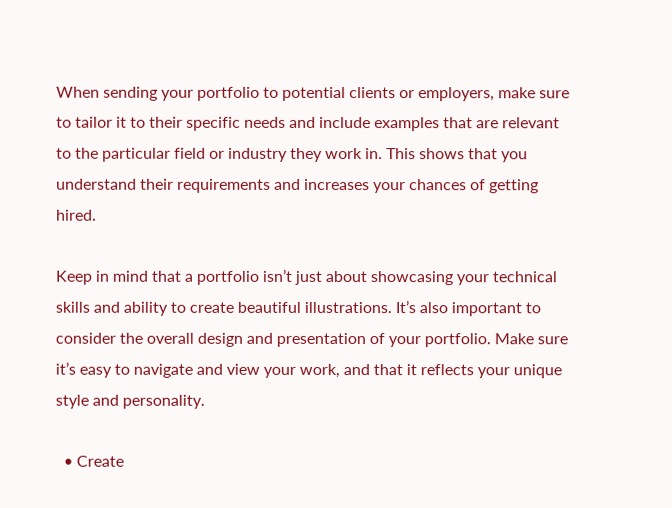When sending your portfolio to potential clients or employers, make sure to tailor it to their specific needs and include examples that are relevant to the particular field or industry they work in. This shows that you understand their requirements and increases your chances of getting hired.

Keep in mind that a portfolio isn’t just about showcasing your technical skills and ability to create beautiful illustrations. It’s also important to consider the overall design and presentation of your portfolio. Make sure it’s easy to navigate and view your work, and that it reflects your unique style and personality.

  • Create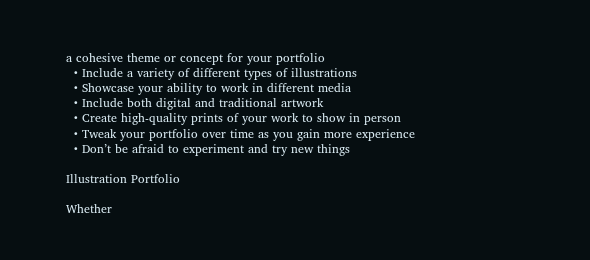a cohesive theme or concept for your portfolio
  • Include a variety of different types of illustrations
  • Showcase your ability to work in different media
  • Include both digital and traditional artwork
  • Create high-quality prints of your work to show in person
  • Tweak your portfolio over time as you gain more experience
  • Don’t be afraid to experiment and try new things

Illustration Portfolio

Whether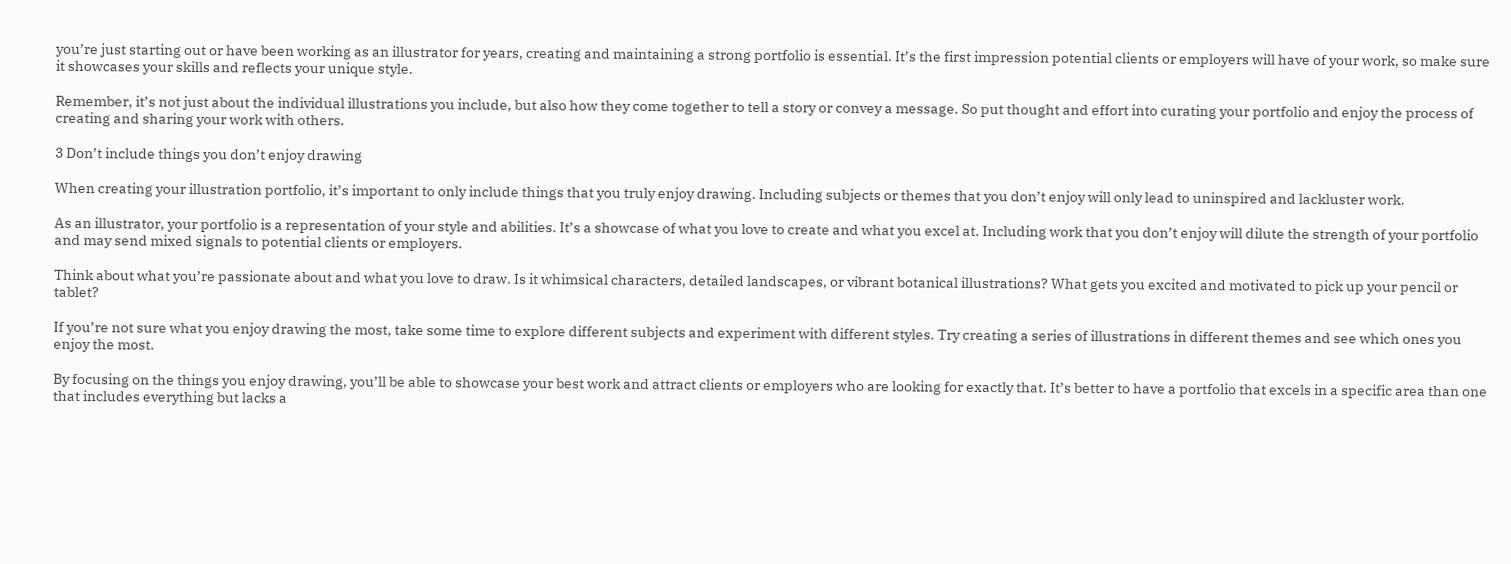you’re just starting out or have been working as an illustrator for years, creating and maintaining a strong portfolio is essential. It’s the first impression potential clients or employers will have of your work, so make sure it showcases your skills and reflects your unique style.

Remember, it’s not just about the individual illustrations you include, but also how they come together to tell a story or convey a message. So put thought and effort into curating your portfolio and enjoy the process of creating and sharing your work with others.

3 Don’t include things you don’t enjoy drawing

When creating your illustration portfolio, it’s important to only include things that you truly enjoy drawing. Including subjects or themes that you don’t enjoy will only lead to uninspired and lackluster work.

As an illustrator, your portfolio is a representation of your style and abilities. It’s a showcase of what you love to create and what you excel at. Including work that you don’t enjoy will dilute the strength of your portfolio and may send mixed signals to potential clients or employers.

Think about what you’re passionate about and what you love to draw. Is it whimsical characters, detailed landscapes, or vibrant botanical illustrations? What gets you excited and motivated to pick up your pencil or tablet?

If you’re not sure what you enjoy drawing the most, take some time to explore different subjects and experiment with different styles. Try creating a series of illustrations in different themes and see which ones you enjoy the most.

By focusing on the things you enjoy drawing, you’ll be able to showcase your best work and attract clients or employers who are looking for exactly that. It’s better to have a portfolio that excels in a specific area than one that includes everything but lacks a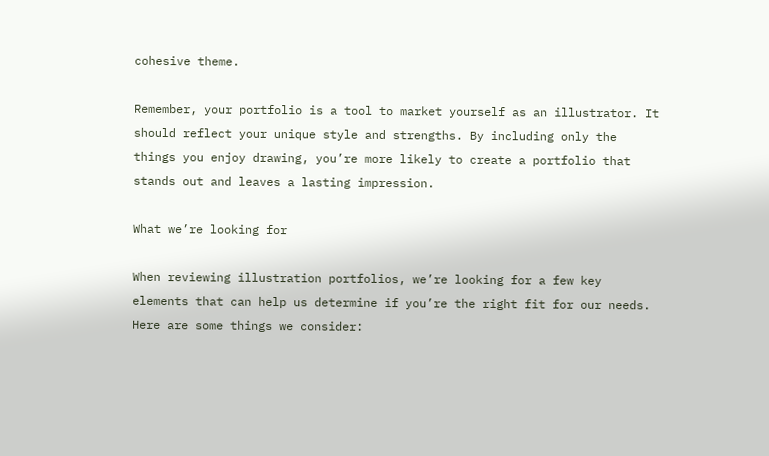cohesive theme.

Remember, your portfolio is a tool to market yourself as an illustrator. It should reflect your unique style and strengths. By including only the things you enjoy drawing, you’re more likely to create a portfolio that stands out and leaves a lasting impression.

What we’re looking for

When reviewing illustration portfolios, we’re looking for a few key elements that can help us determine if you’re the right fit for our needs. Here are some things we consider: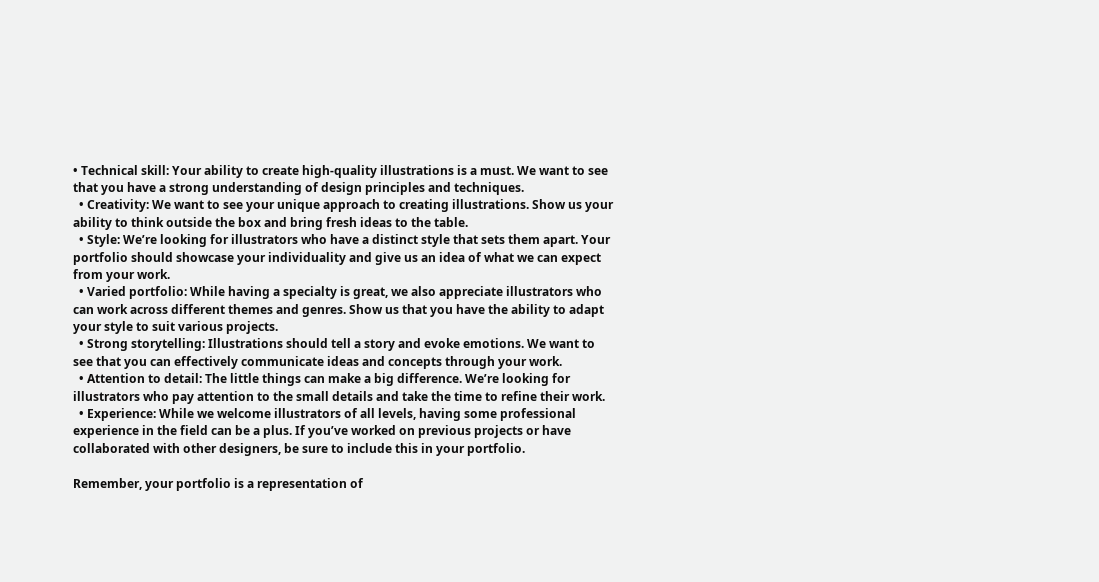• Technical skill: Your ability to create high-quality illustrations is a must. We want to see that you have a strong understanding of design principles and techniques.
  • Creativity: We want to see your unique approach to creating illustrations. Show us your ability to think outside the box and bring fresh ideas to the table.
  • Style: We’re looking for illustrators who have a distinct style that sets them apart. Your portfolio should showcase your individuality and give us an idea of what we can expect from your work.
  • Varied portfolio: While having a specialty is great, we also appreciate illustrators who can work across different themes and genres. Show us that you have the ability to adapt your style to suit various projects.
  • Strong storytelling: Illustrations should tell a story and evoke emotions. We want to see that you can effectively communicate ideas and concepts through your work.
  • Attention to detail: The little things can make a big difference. We’re looking for illustrators who pay attention to the small details and take the time to refine their work.
  • Experience: While we welcome illustrators of all levels, having some professional experience in the field can be a plus. If you’ve worked on previous projects or have collaborated with other designers, be sure to include this in your portfolio.

Remember, your portfolio is a representation of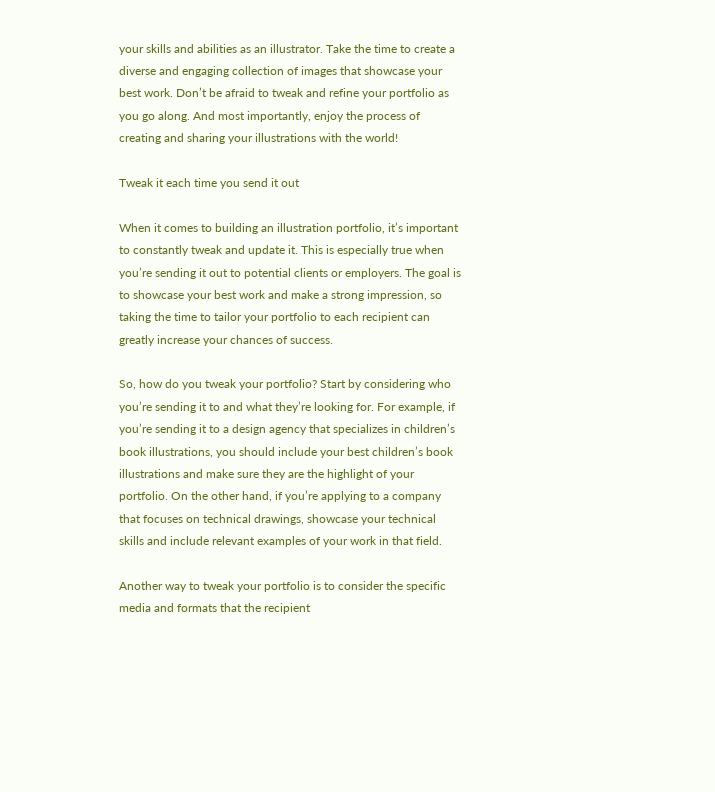your skills and abilities as an illustrator. Take the time to create a diverse and engaging collection of images that showcase your best work. Don’t be afraid to tweak and refine your portfolio as you go along. And most importantly, enjoy the process of creating and sharing your illustrations with the world!

Tweak it each time you send it out

When it comes to building an illustration portfolio, it’s important to constantly tweak and update it. This is especially true when you’re sending it out to potential clients or employers. The goal is to showcase your best work and make a strong impression, so taking the time to tailor your portfolio to each recipient can greatly increase your chances of success.

So, how do you tweak your portfolio? Start by considering who you’re sending it to and what they’re looking for. For example, if you’re sending it to a design agency that specializes in children’s book illustrations, you should include your best children’s book illustrations and make sure they are the highlight of your portfolio. On the other hand, if you’re applying to a company that focuses on technical drawings, showcase your technical skills and include relevant examples of your work in that field.

Another way to tweak your portfolio is to consider the specific media and formats that the recipient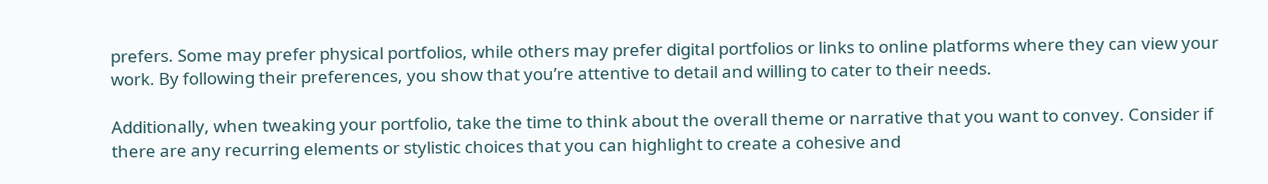prefers. Some may prefer physical portfolios, while others may prefer digital portfolios or links to online platforms where they can view your work. By following their preferences, you show that you’re attentive to detail and willing to cater to their needs.

Additionally, when tweaking your portfolio, take the time to think about the overall theme or narrative that you want to convey. Consider if there are any recurring elements or stylistic choices that you can highlight to create a cohesive and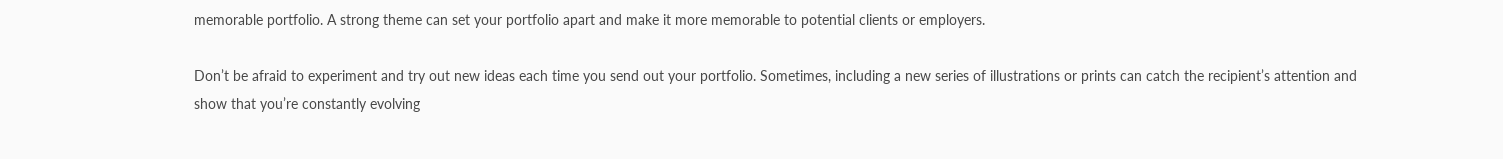memorable portfolio. A strong theme can set your portfolio apart and make it more memorable to potential clients or employers.

Don’t be afraid to experiment and try out new ideas each time you send out your portfolio. Sometimes, including a new series of illustrations or prints can catch the recipient’s attention and show that you’re constantly evolving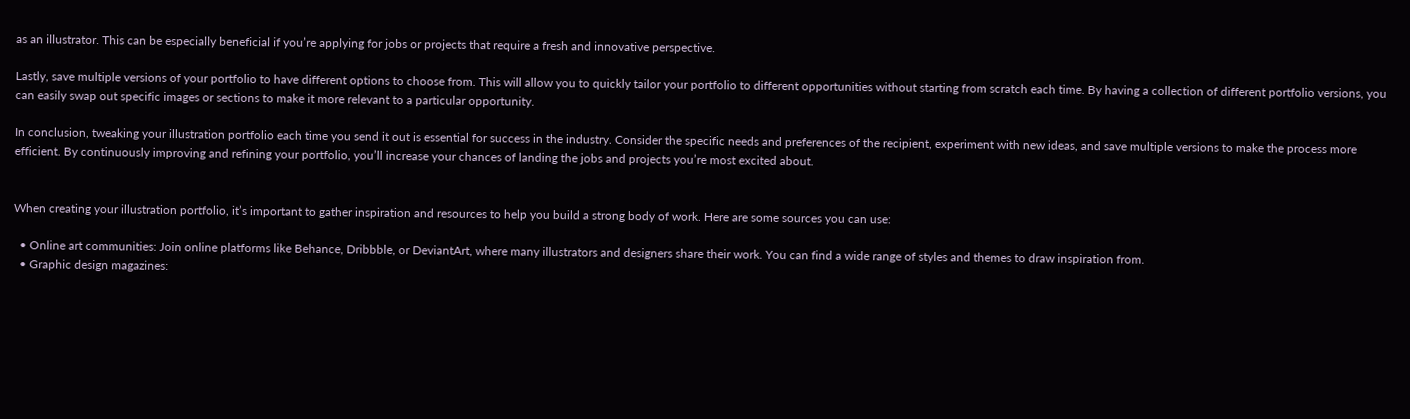as an illustrator. This can be especially beneficial if you’re applying for jobs or projects that require a fresh and innovative perspective.

Lastly, save multiple versions of your portfolio to have different options to choose from. This will allow you to quickly tailor your portfolio to different opportunities without starting from scratch each time. By having a collection of different portfolio versions, you can easily swap out specific images or sections to make it more relevant to a particular opportunity.

In conclusion, tweaking your illustration portfolio each time you send it out is essential for success in the industry. Consider the specific needs and preferences of the recipient, experiment with new ideas, and save multiple versions to make the process more efficient. By continuously improving and refining your portfolio, you’ll increase your chances of landing the jobs and projects you’re most excited about.


When creating your illustration portfolio, it’s important to gather inspiration and resources to help you build a strong body of work. Here are some sources you can use:

  • Online art communities: Join online platforms like Behance, Dribbble, or DeviantArt, where many illustrators and designers share their work. You can find a wide range of styles and themes to draw inspiration from.
  • Graphic design magazines: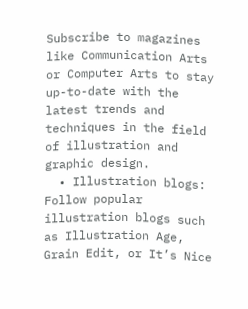Subscribe to magazines like Communication Arts or Computer Arts to stay up-to-date with the latest trends and techniques in the field of illustration and graphic design.
  • Illustration blogs: Follow popular illustration blogs such as Illustration Age, Grain Edit, or It’s Nice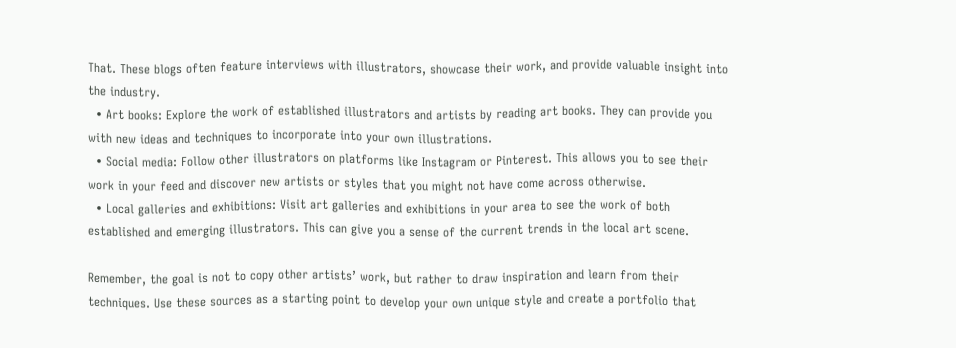That. These blogs often feature interviews with illustrators, showcase their work, and provide valuable insight into the industry.
  • Art books: Explore the work of established illustrators and artists by reading art books. They can provide you with new ideas and techniques to incorporate into your own illustrations.
  • Social media: Follow other illustrators on platforms like Instagram or Pinterest. This allows you to see their work in your feed and discover new artists or styles that you might not have come across otherwise.
  • Local galleries and exhibitions: Visit art galleries and exhibitions in your area to see the work of both established and emerging illustrators. This can give you a sense of the current trends in the local art scene.

Remember, the goal is not to copy other artists’ work, but rather to draw inspiration and learn from their techniques. Use these sources as a starting point to develop your own unique style and create a portfolio that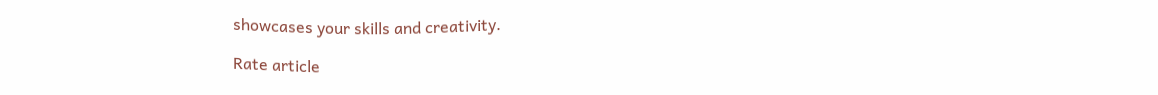showcases your skills and creativity.

Rate article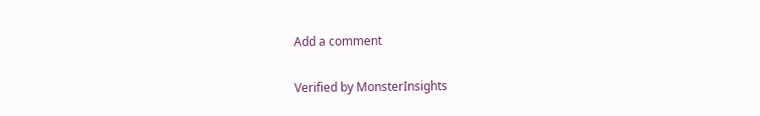Add a comment

Verified by MonsterInsights